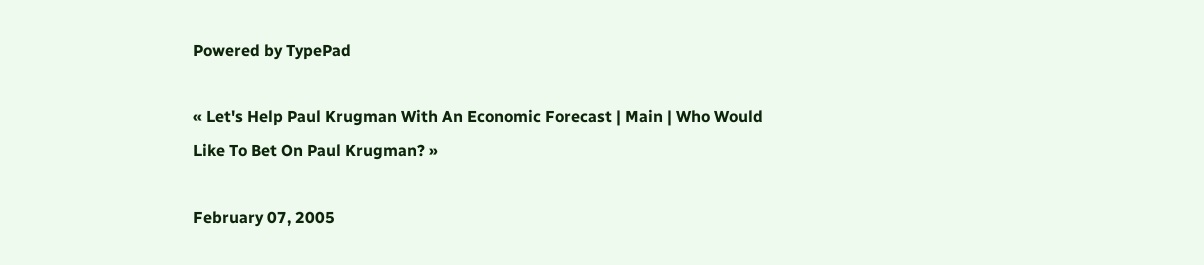Powered by TypePad

« Let's Help Paul Krugman With An Economic Forecast | Main | Who Would Like To Bet On Paul Krugman? »

February 07, 2005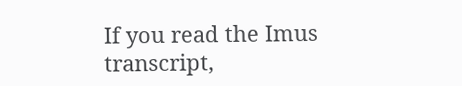If you read the Imus transcript,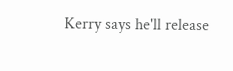Kerry says he'll release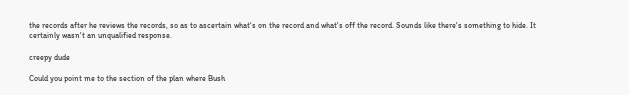the records after he reviews the records, so as to ascertain what's on the record and what's off the record. Sounds like there's something to hide. It certainly wasn't an unqualified response.

creepy dude

Could you point me to the section of the plan where Bush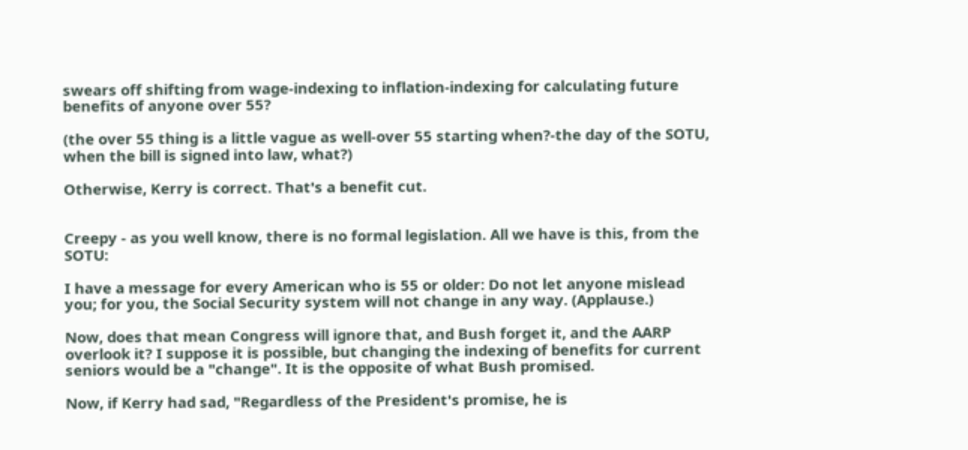swears off shifting from wage-indexing to inflation-indexing for calculating future benefits of anyone over 55?

(the over 55 thing is a little vague as well-over 55 starting when?-the day of the SOTU, when the bill is signed into law, what?)

Otherwise, Kerry is correct. That's a benefit cut.


Creepy - as you well know, there is no formal legislation. All we have is this, from the SOTU:

I have a message for every American who is 55 or older: Do not let anyone mislead you; for you, the Social Security system will not change in any way. (Applause.)

Now, does that mean Congress will ignore that, and Bush forget it, and the AARP overlook it? I suppose it is possible, but changing the indexing of benefits for current seniors would be a "change". It is the opposite of what Bush promised.

Now, if Kerry had sad, "Regardless of the President's promise, he is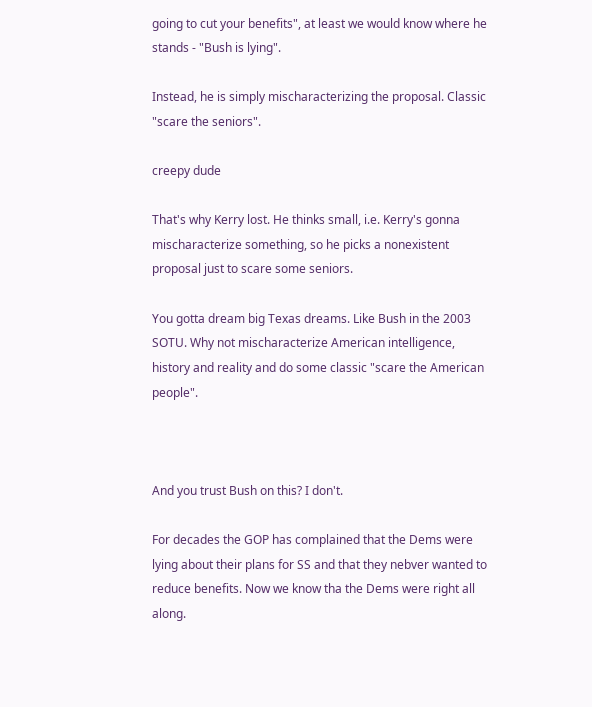going to cut your benefits", at least we would know where he stands - "Bush is lying".

Instead, he is simply mischaracterizing the proposal. Classic "scare the seniors".

creepy dude

That's why Kerry lost. He thinks small, i.e. Kerry's gonna mischaracterize something, so he picks a nonexistent proposal just to scare some seniors.

You gotta dream big Texas dreams. Like Bush in the 2003 SOTU. Why not mischaracterize American intelligence, history and reality and do some classic "scare the American people".



And you trust Bush on this? I don't.

For decades the GOP has complained that the Dems were lying about their plans for SS and that they nebver wanted to reduce benefits. Now we know tha the Dems were right all along.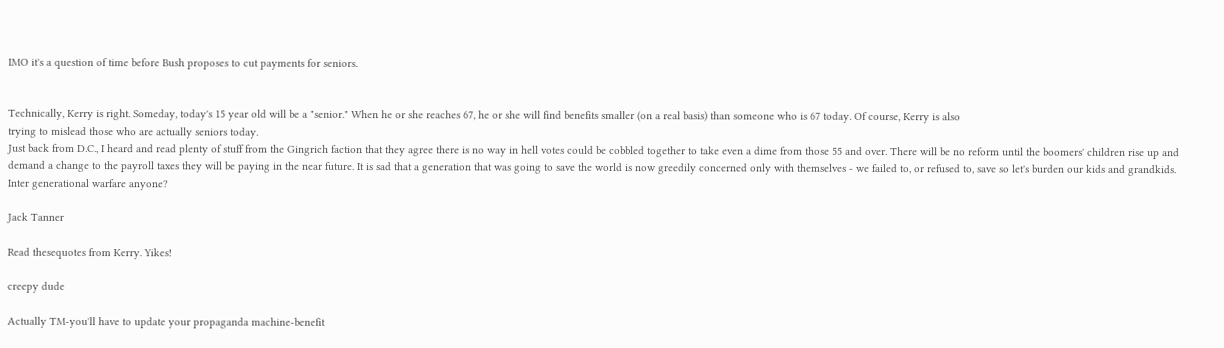IMO it's a question of time before Bush proposes to cut payments for seniors.


Technically, Kerry is right. Someday, today's 15 year old will be a "senior." When he or she reaches 67, he or she will find benefits smaller (on a real basis) than someone who is 67 today. Of course, Kerry is also
trying to mislead those who are actually seniors today.
Just back from D.C., I heard and read plenty of stuff from the Gingrich faction that they agree there is no way in hell votes could be cobbled together to take even a dime from those 55 and over. There will be no reform until the boomers' children rise up and demand a change to the payroll taxes they will be paying in the near future. It is sad that a generation that was going to save the world is now greedily concerned only with themselves - we failed to, or refused to, save so let's burden our kids and grandkids. Inter generational warfare anyone?

Jack Tanner

Read thesequotes from Kerry. Yikes!

creepy dude

Actually TM-you'll have to update your propaganda machine-benefit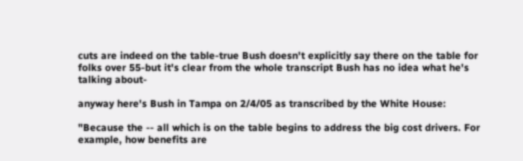cuts are indeed on the table-true Bush doesn't explicitly say there on the table for folks over 55-but it's clear from the whole transcript Bush has no idea what he's talking about-

anyway here's Bush in Tampa on 2/4/05 as transcribed by the White House:

"Because the -- all which is on the table begins to address the big cost drivers. For example, how benefits are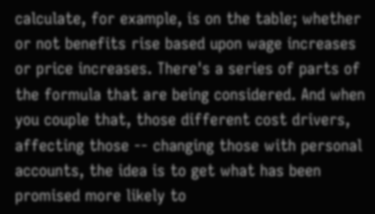calculate, for example, is on the table; whether or not benefits rise based upon wage increases or price increases. There's a series of parts of the formula that are being considered. And when you couple that, those different cost drivers, affecting those -- changing those with personal accounts, the idea is to get what has been promised more likely to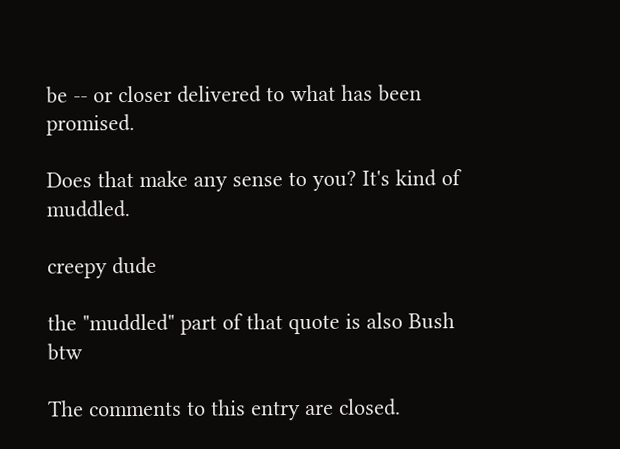be -- or closer delivered to what has been promised.

Does that make any sense to you? It's kind of muddled.

creepy dude

the "muddled" part of that quote is also Bush btw

The comments to this entry are closed.